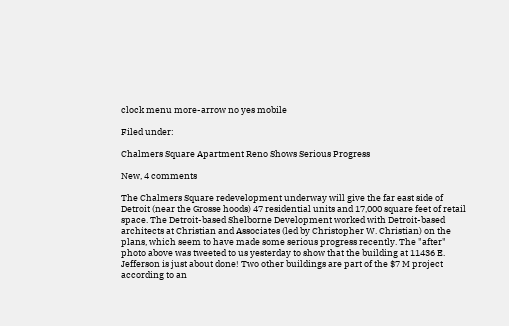clock menu more-arrow no yes mobile

Filed under:

Chalmers Square Apartment Reno Shows Serious Progress

New, 4 comments

The Chalmers Square redevelopment underway will give the far east side of Detroit (near the Grosse hoods) 47 residential units and 17,000 square feet of retail space. The Detroit-based Shelborne Development worked with Detroit-based architects at Christian and Associates (led by Christopher W. Christian) on the plans, which seem to have made some serious progress recently. The "after" photo above was tweeted to us yesterday to show that the building at 11436 E. Jefferson is just about done! Two other buildings are part of the $7 M project according to an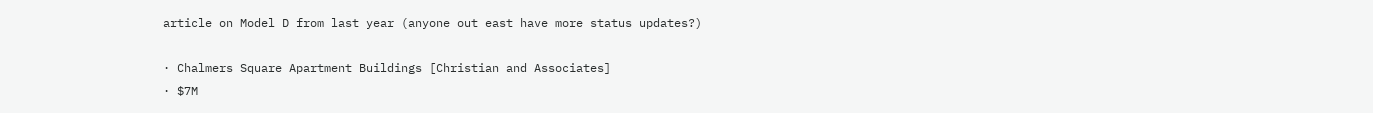article on Model D from last year (anyone out east have more status updates?)

· Chalmers Square Apartment Buildings [Christian and Associates]
· $7M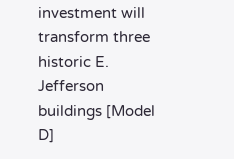investment will transform three historic E. Jefferson buildings [Model D]